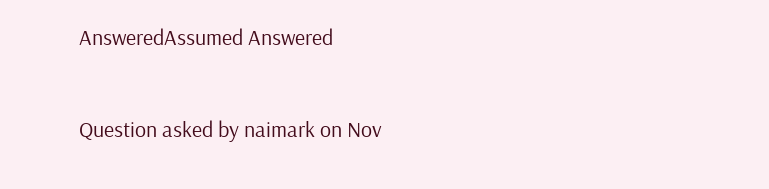AnsweredAssumed Answered


Question asked by naimark on Nov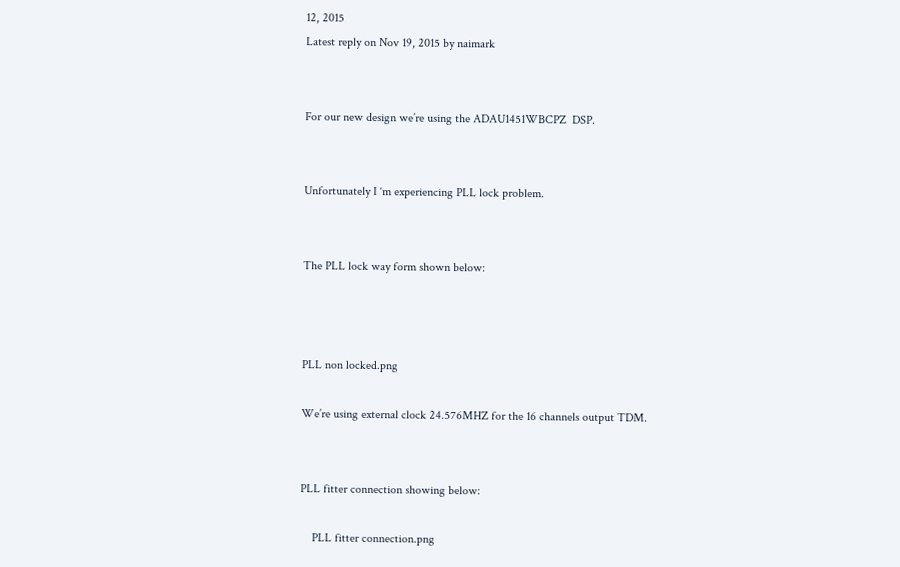12, 2015
Latest reply on Nov 19, 2015 by naimark


For our new design we’re using the ADAU1451WBCPZ  DSP.


Unfortunately I ‘m experiencing PLL lock problem.


The PLL lock way form shown below:



PLL non locked.png

We’re using external clock 24.576MHZ for the 16 channels output TDM.


PLL fitter connection showing below:

    PLL fitter connection.png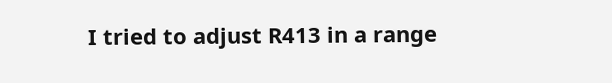I tried to adjust R413 in a range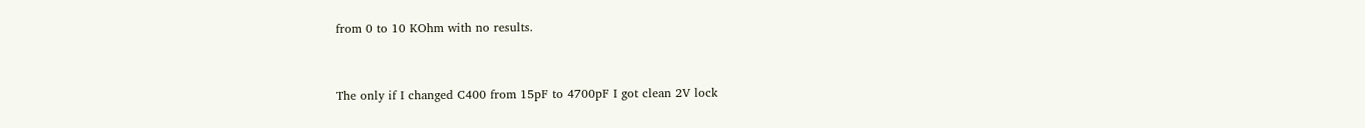from 0 to 10 KOhm with no results.


The only if I changed C400 from 15pF to 4700pF I got clean 2V lock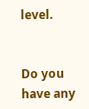level.


Do you have any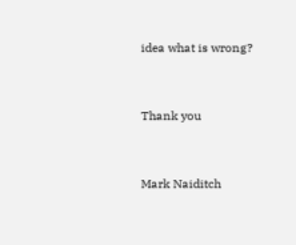idea what is wrong?


Thank you


Mark Naiditch